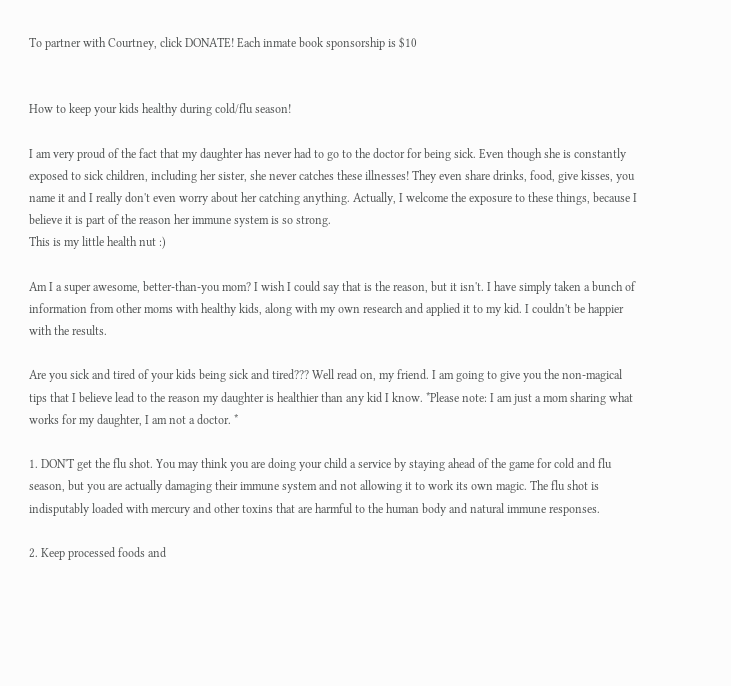To partner with Courtney, click DONATE! Each inmate book sponsorship is $10


How to keep your kids healthy during cold/flu season!

I am very proud of the fact that my daughter has never had to go to the doctor for being sick. Even though she is constantly exposed to sick children, including her sister, she never catches these illnesses! They even share drinks, food, give kisses, you name it and I really don't even worry about her catching anything. Actually, I welcome the exposure to these things, because I believe it is part of the reason her immune system is so strong.
This is my little health nut :)

Am I a super awesome, better-than-you mom? I wish I could say that is the reason, but it isn't. I have simply taken a bunch of information from other moms with healthy kids, along with my own research and applied it to my kid. I couldn't be happier with the results.

Are you sick and tired of your kids being sick and tired??? Well read on, my friend. I am going to give you the non-magical tips that I believe lead to the reason my daughter is healthier than any kid I know. *Please note: I am just a mom sharing what works for my daughter, I am not a doctor. *

1. DON'T get the flu shot. You may think you are doing your child a service by staying ahead of the game for cold and flu season, but you are actually damaging their immune system and not allowing it to work its own magic. The flu shot is indisputably loaded with mercury and other toxins that are harmful to the human body and natural immune responses.

2. Keep processed foods and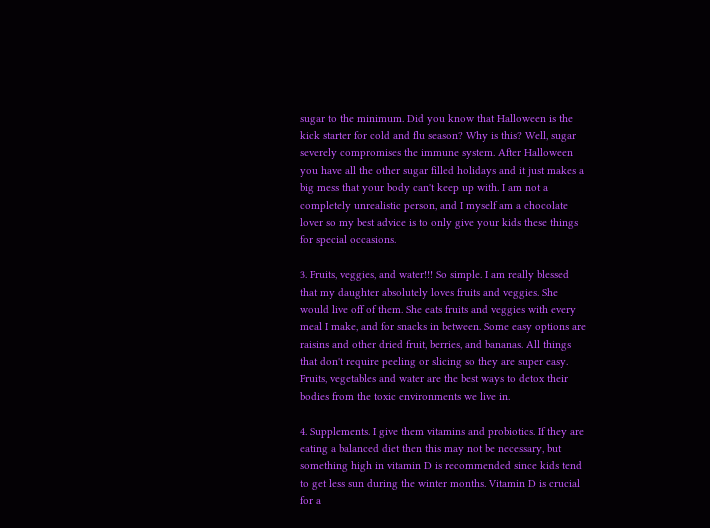sugar to the minimum. Did you know that Halloween is the kick starter for cold and flu season? Why is this? Well, sugar severely compromises the immune system. After Halloween you have all the other sugar filled holidays and it just makes a big mess that your body can't keep up with. I am not a completely unrealistic person, and I myself am a chocolate lover so my best advice is to only give your kids these things for special occasions.

3. Fruits, veggies, and water!!! So simple. I am really blessed that my daughter absolutely loves fruits and veggies. She would live off of them. She eats fruits and veggies with every meal I make, and for snacks in between. Some easy options are raisins and other dried fruit, berries, and bananas. All things that don't require peeling or slicing so they are super easy. Fruits, vegetables and water are the best ways to detox their bodies from the toxic environments we live in.

4. Supplements. I give them vitamins and probiotics. If they are eating a balanced diet then this may not be necessary, but something high in vitamin D is recommended since kids tend to get less sun during the winter months. Vitamin D is crucial for a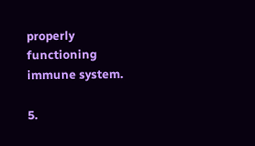properly functioning immune system.

5.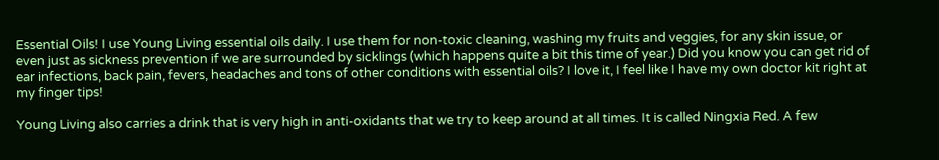Essential Oils! I use Young Living essential oils daily. I use them for non-toxic cleaning, washing my fruits and veggies, for any skin issue, or even just as sickness prevention if we are surrounded by sicklings (which happens quite a bit this time of year.) Did you know you can get rid of ear infections, back pain, fevers, headaches and tons of other conditions with essential oils? I love it, I feel like I have my own doctor kit right at my finger tips!

Young Living also carries a drink that is very high in anti-oxidants that we try to keep around at all times. It is called Ningxia Red. A few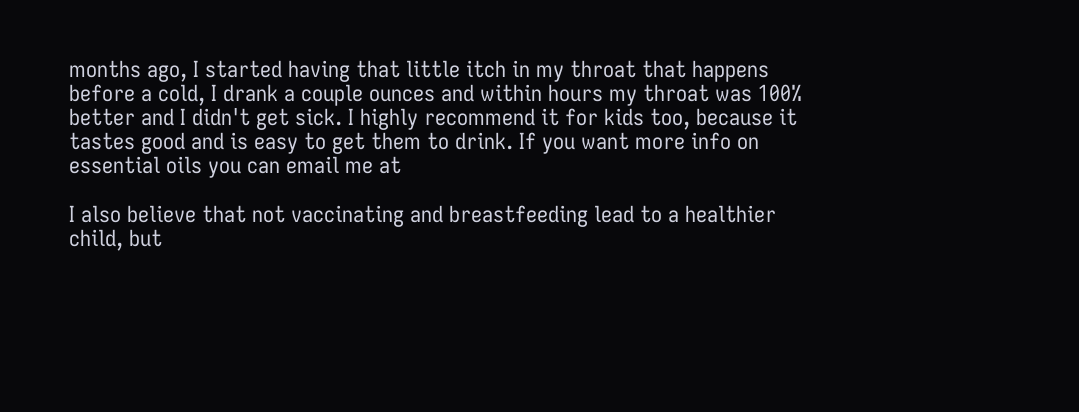months ago, I started having that little itch in my throat that happens before a cold, I drank a couple ounces and within hours my throat was 100% better and I didn't get sick. I highly recommend it for kids too, because it tastes good and is easy to get them to drink. If you want more info on essential oils you can email me at

I also believe that not vaccinating and breastfeeding lead to a healthier child, but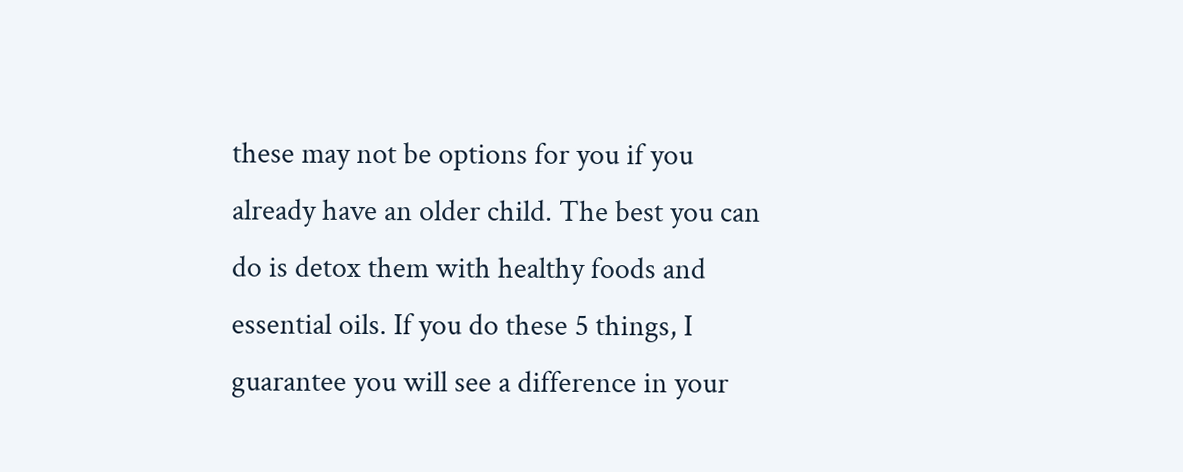these may not be options for you if you already have an older child. The best you can do is detox them with healthy foods and essential oils. If you do these 5 things, I guarantee you will see a difference in your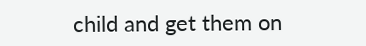child and get them on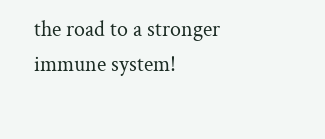the road to a stronger immune system!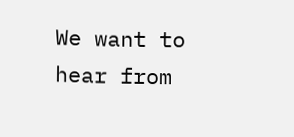We want to hear from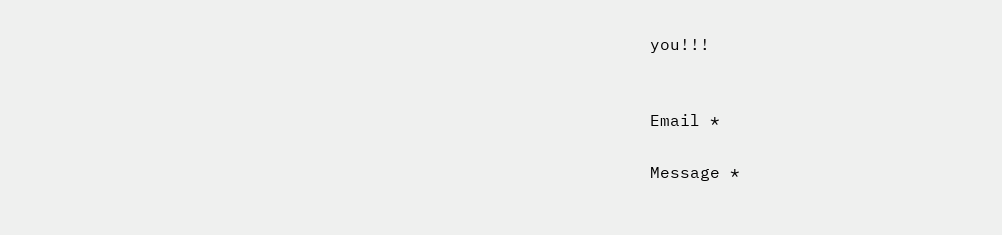you!!!


Email *

Message *